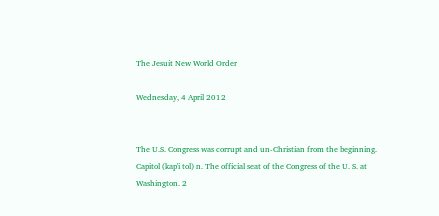The Jesuit New World Order

Wednesday, 4 April 2012


The U.S. Congress was corrupt and un-Christian from the beginning.
Capitol (kap'i tol) n. The official seat of the Congress of the U. S. at Washington. 2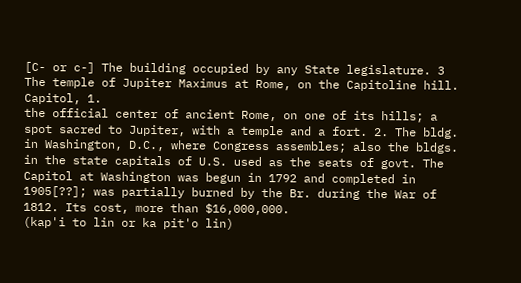[C- or c-] The building occupied by any State legislature. 3 The temple of Jupiter Maximus at Rome, on the Capitoline hill.
Capitol, 1.
the official center of ancient Rome, on one of its hills; a spot sacred to Jupiter, with a temple and a fort. 2. The bldg. in Washington, D.C., where Congress assembles; also the bldgs. in the state capitals of U.S. used as the seats of govt. The Capitol at Washington was begun in 1792 and completed in 1905[??]; was partially burned by the Br. during the War of 1812. Its cost, more than $16,000,000.
(kap'i to lin or ka pit'o lin)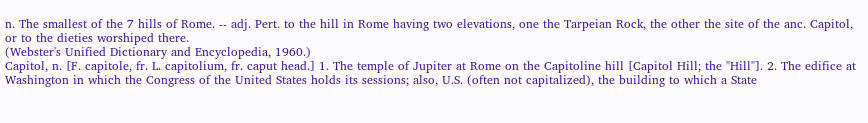n. The smallest of the 7 hills of Rome. -- adj. Pert. to the hill in Rome having two elevations, one the Tarpeian Rock, the other the site of the anc. Capitol, or to the dieties worshiped there.
(Webster's Unified Dictionary and Encyclopedia, 1960.)
Capitol, n. [F. capitole, fr. L. capitolium, fr. caput head.] 1. The temple of Jupiter at Rome on the Capitoline hill [Capitol Hill; the "Hill"]. 2. The edifice at Washington in which the Congress of the United States holds its sessions; also, U.S. (often not capitalized), the building to which a State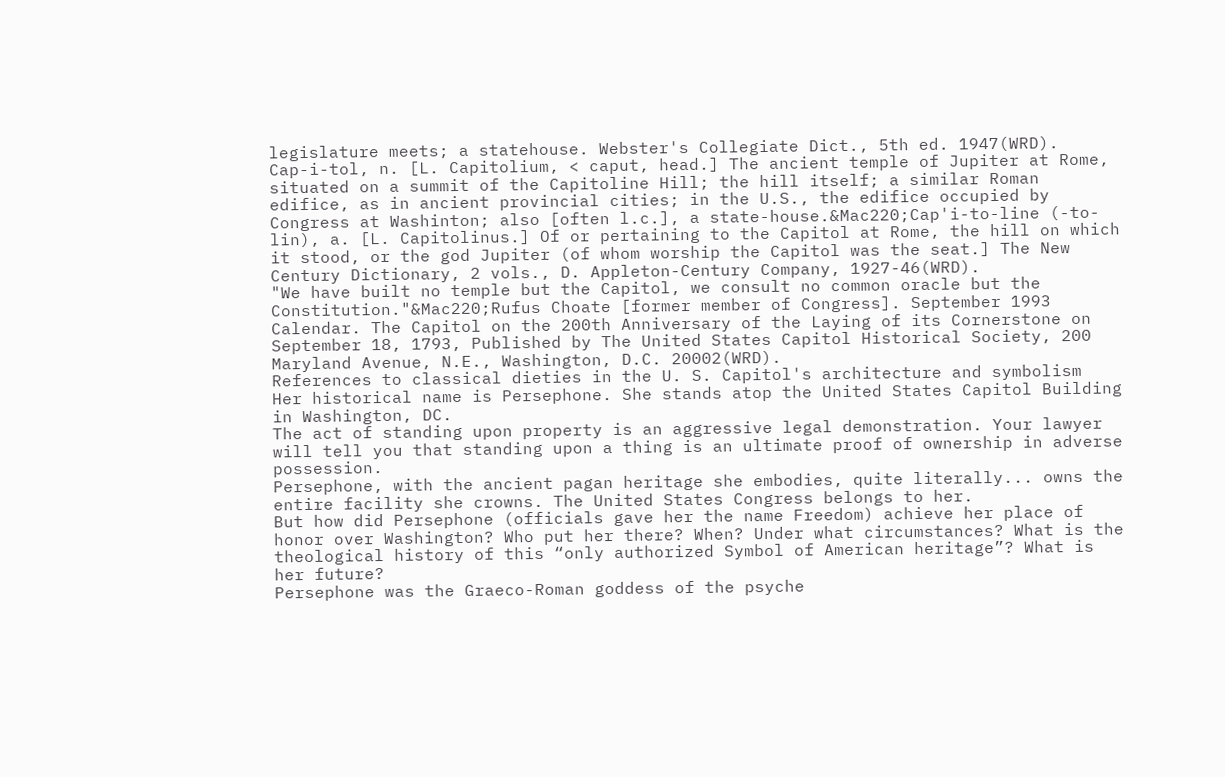legislature meets; a statehouse. Webster's Collegiate Dict., 5th ed. 1947(WRD).
Cap-i-tol, n. [L. Capitolium, < caput, head.] The ancient temple of Jupiter at Rome, situated on a summit of the Capitoline Hill; the hill itself; a similar Roman edifice, as in ancient provincial cities; in the U.S., the edifice occupied by Congress at Washinton; also [often l.c.], a state-house.&Mac220;Cap'i-to-line (-to-lin), a. [L. Capitolinus.] Of or pertaining to the Capitol at Rome, the hill on which it stood, or the god Jupiter (of whom worship the Capitol was the seat.] The New Century Dictionary, 2 vols., D. Appleton-Century Company, 1927-46(WRD).
"We have built no temple but the Capitol, we consult no common oracle but the Constitution."&Mac220;Rufus Choate [former member of Congress]. September 1993 Calendar. The Capitol on the 200th Anniversary of the Laying of its Cornerstone on September 18, 1793, Published by The United States Capitol Historical Society, 200 Maryland Avenue, N.E., Washington, D.C. 20002(WRD).
References to classical dieties in the U. S. Capitol's architecture and symbolism
Her historical name is Persephone. She stands atop the United States Capitol Building in Washington, DC.
The act of standing upon property is an aggressive legal demonstration. Your lawyer will tell you that standing upon a thing is an ultimate proof of ownership in adverse possession.
Persephone, with the ancient pagan heritage she embodies, quite literally... owns the entire facility she crowns. The United States Congress belongs to her.
But how did Persephone (officials gave her the name Freedom) achieve her place of honor over Washington? Who put her there? When? Under what circumstances? What is the theological history of this “only authorized Symbol of American heritage”? What is her future?
Persephone was the Graeco-Roman goddess of the psyche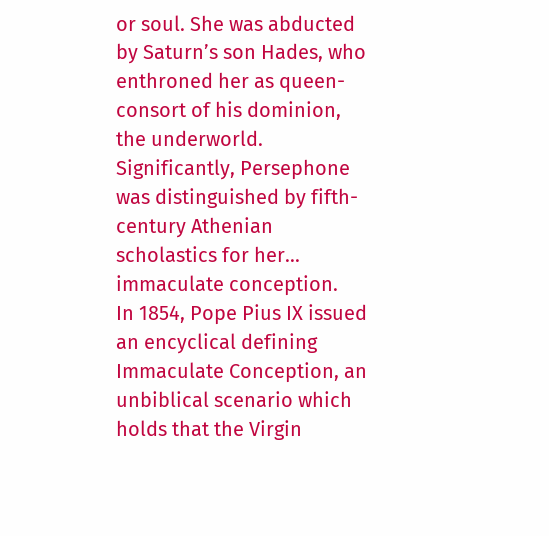or soul. She was abducted by Saturn’s son Hades, who enthroned her as queen-consort of his dominion, the underworld. Significantly, Persephone was distinguished by fifth-century Athenian scholastics for her... immaculate conception.
In 1854, Pope Pius IX issued an encyclical defining Immaculate Conception, an unbiblical scenario which holds that the Virgin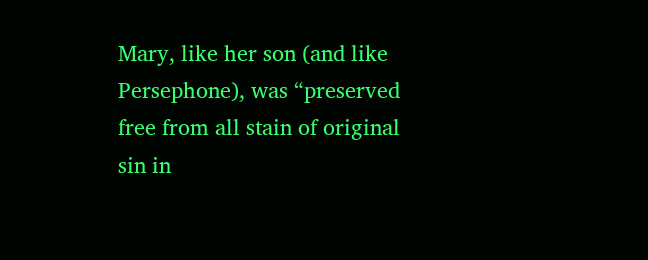Mary, like her son (and like Persephone), was “preserved free from all stain of original sin in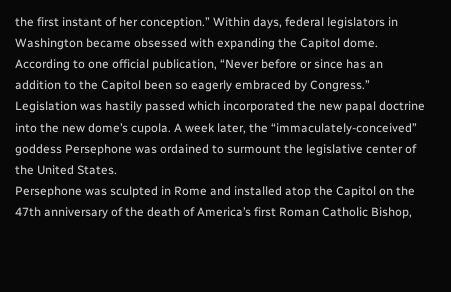the first instant of her conception.” Within days, federal legislators in Washington became obsessed with expanding the Capitol dome. According to one official publication, “Never before or since has an addition to the Capitol been so eagerly embraced by Congress.” Legislation was hastily passed which incorporated the new papal doctrine into the new dome’s cupola. A week later, the “immaculately-conceived” goddess Persephone was ordained to surmount the legislative center of the United States.
Persephone was sculpted in Rome and installed atop the Capitol on the 47th anniversary of the death of America’s first Roman Catholic Bishop,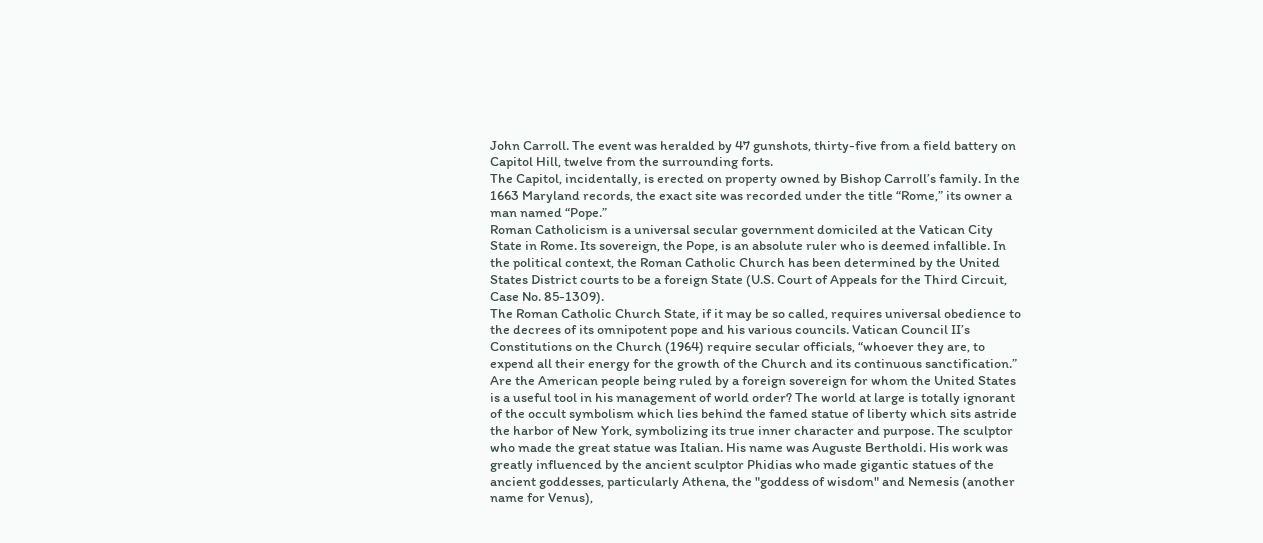John Carroll. The event was heralded by 47 gunshots, thirty-five from a field battery on Capitol Hill, twelve from the surrounding forts.
The Capitol, incidentally, is erected on property owned by Bishop Carroll’s family. In the 1663 Maryland records, the exact site was recorded under the title “Rome,” its owner a man named “Pope.”
Roman Catholicism is a universal secular government domiciled at the Vatican City State in Rome. Its sovereign, the Pope, is an absolute ruler who is deemed infallible. In the political context, the Roman Catholic Church has been determined by the United States District courts to be a foreign State (U.S. Court of Appeals for the Third Circuit, Case No. 85-1309).
The Roman Catholic Church State, if it may be so called, requires universal obedience to the decrees of its omnipotent pope and his various councils. Vatican Council II’s Constitutions on the Church (1964) require secular officials, “whoever they are, to expend all their energy for the growth of the Church and its continuous sanctification.”
Are the American people being ruled by a foreign sovereign for whom the United States is a useful tool in his management of world order? The world at large is totally ignorant of the occult symbolism which lies behind the famed statue of liberty which sits astride the harbor of New York, symbolizing its true inner character and purpose. The sculptor who made the great statue was Italian. His name was Auguste Bertholdi. His work was greatly influenced by the ancient sculptor Phidias who made gigantic statues of the ancient goddesses, particularly Athena, the "goddess of wisdom" and Nemesis (another name for Venus),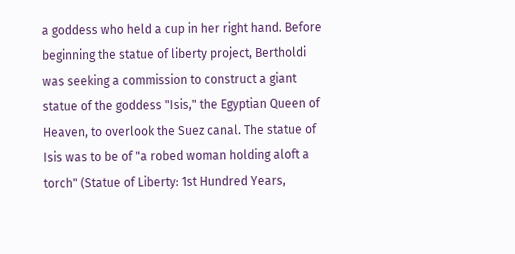a goddess who held a cup in her right hand. Before beginning the statue of liberty project, Bertholdi was seeking a commission to construct a giant statue of the goddess "Isis," the Egyptian Queen of Heaven, to overlook the Suez canal. The statue of Isis was to be of "a robed woman holding aloft a torch" (Statue of Liberty: 1st Hundred Years,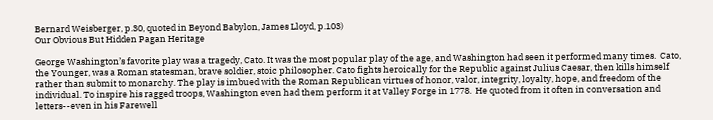Bernard Weisberger, p.30, quoted in Beyond Babylon, James Lloyd, p.103)
Our Obvious But Hidden Pagan Heritage

George Washington’s favorite play was a tragedy, Cato. It was the most popular play of the age, and Washington had seen it performed many times.  Cato, the Younger, was a Roman statesman, brave soldier, stoic philosopher. Cato fights heroically for the Republic against Julius Caesar, then kills himself rather than submit to monarchy. The play is imbued with the Roman Republican virtues of honor, valor, integrity, loyalty, hope, and freedom of the individual. To inspire his ragged troops, Washington even had them perform it at Valley Forge in 1778.  He quoted from it often in conversation and letters--even in his Farewell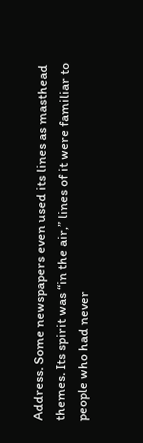Address. Some newspapers even used its lines as masthead themes. Its spirit was “in the air,” lines of it were familiar to people who had never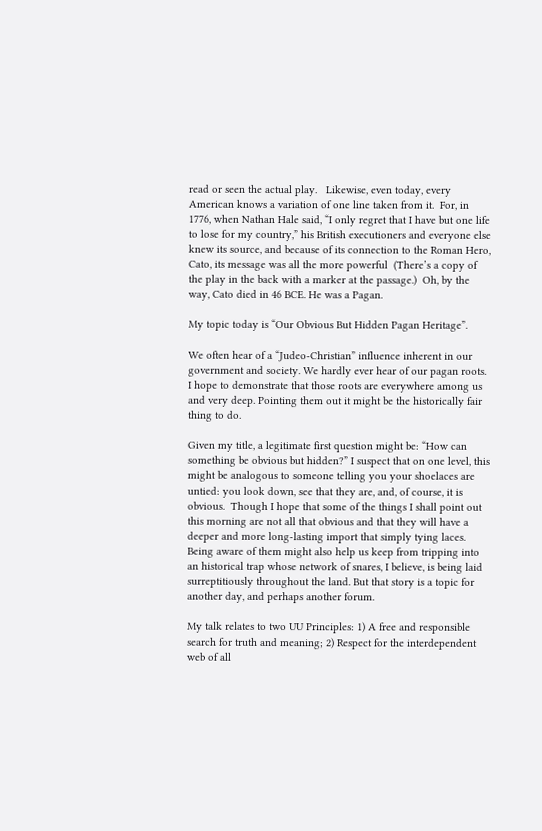read or seen the actual play.   Likewise, even today, every American knows a variation of one line taken from it.  For, in 1776, when Nathan Hale said, “I only regret that I have but one life to lose for my country,” his British executioners and everyone else knew its source, and because of its connection to the Roman Hero, Cato, its message was all the more powerful  (There’s a copy of the play in the back with a marker at the passage.)  Oh, by the way, Cato died in 46 BCE. He was a Pagan.

My topic today is “Our Obvious But Hidden Pagan Heritage”.

We often hear of a “Judeo-Christian” influence inherent in our government and society. We hardly ever hear of our pagan roots.  I hope to demonstrate that those roots are everywhere among us and very deep. Pointing them out it might be the historically fair thing to do.

Given my title, a legitimate first question might be: “How can something be obvious but hidden?” I suspect that on one level, this might be analogous to someone telling you your shoelaces are untied: you look down, see that they are, and, of course, it is obvious.  Though I hope that some of the things I shall point out this morning are not all that obvious and that they will have a deeper and more long-lasting import that simply tying laces.  Being aware of them might also help us keep from tripping into an historical trap whose network of snares, I believe, is being laid surreptitiously throughout the land. But that story is a topic for another day, and perhaps another forum.

My talk relates to two UU Principles: 1) A free and responsible search for truth and meaning; 2) Respect for the interdependent web of all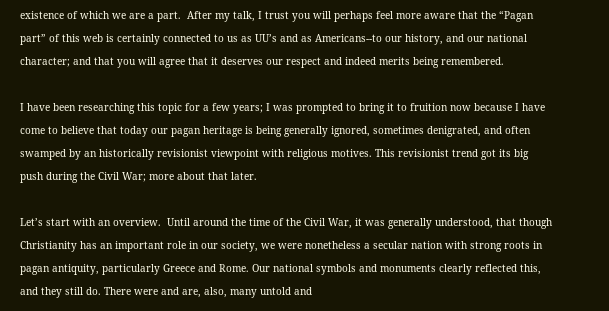existence of which we are a part.  After my talk, I trust you will perhaps feel more aware that the “Pagan part” of this web is certainly connected to us as UU’s and as Americans--to our history, and our national character; and that you will agree that it deserves our respect and indeed merits being remembered.

I have been researching this topic for a few years; I was prompted to bring it to fruition now because I have come to believe that today our pagan heritage is being generally ignored, sometimes denigrated, and often swamped by an historically revisionist viewpoint with religious motives. This revisionist trend got its big push during the Civil War; more about that later.

Let’s start with an overview.  Until around the time of the Civil War, it was generally understood, that though Christianity has an important role in our society, we were nonetheless a secular nation with strong roots in pagan antiquity, particularly Greece and Rome. Our national symbols and monuments clearly reflected this, and they still do. There were and are, also, many untold and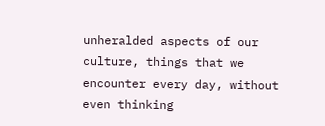unheralded aspects of our culture, things that we encounter every day, without even thinking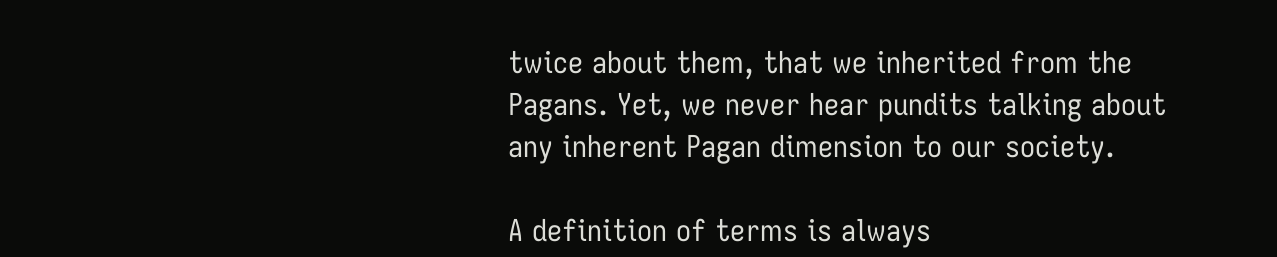twice about them, that we inherited from the Pagans. Yet, we never hear pundits talking about any inherent Pagan dimension to our society.

A definition of terms is always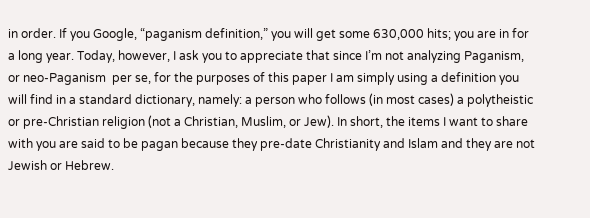in order. If you Google, “paganism definition,” you will get some 630,000 hits; you are in for a long year. Today, however, I ask you to appreciate that since I’m not analyzing Paganism, or neo-Paganism  per se, for the purposes of this paper I am simply using a definition you will find in a standard dictionary, namely: a person who follows (in most cases) a polytheistic or pre-Christian religion (not a Christian, Muslim, or Jew). In short, the items I want to share with you are said to be pagan because they pre-date Christianity and Islam and they are not Jewish or Hebrew.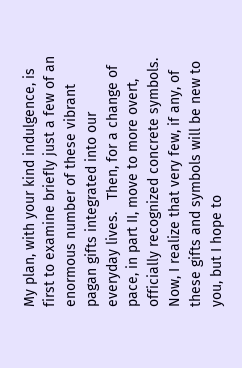My plan, with your kind indulgence, is first to examine briefly just a few of an enormous number of these vibrant pagan gifts integrated into our everyday lives.   Then, for a change of pace, in part II, move to more overt, officially recognized concrete symbols.  Now, I realize that very few, if any, of these gifts and symbols will be new to you, but I hope to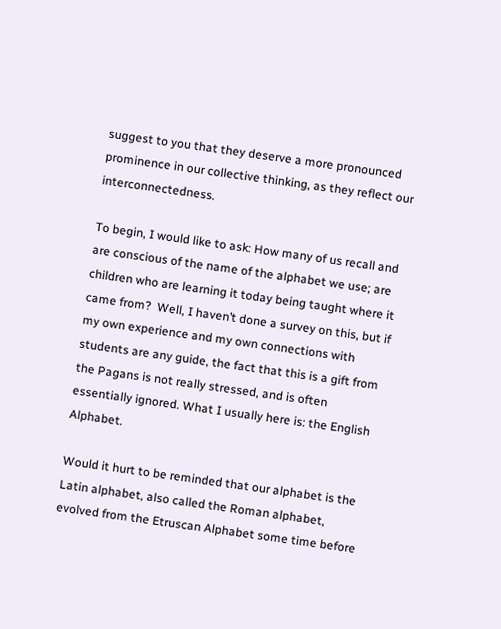suggest to you that they deserve a more pronounced prominence in our collective thinking, as they reflect our interconnectedness.

To begin, I would like to ask: How many of us recall and are conscious of the name of the alphabet we use; are children who are learning it today being taught where it came from?  Well, I haven’t done a survey on this, but if my own experience and my own connections with students are any guide, the fact that this is a gift from the Pagans is not really stressed, and is often essentially ignored. What I usually here is: the English Alphabet.

Would it hurt to be reminded that our alphabet is the Latin alphabet, also called the Roman alphabet, evolved from the Etruscan Alphabet some time before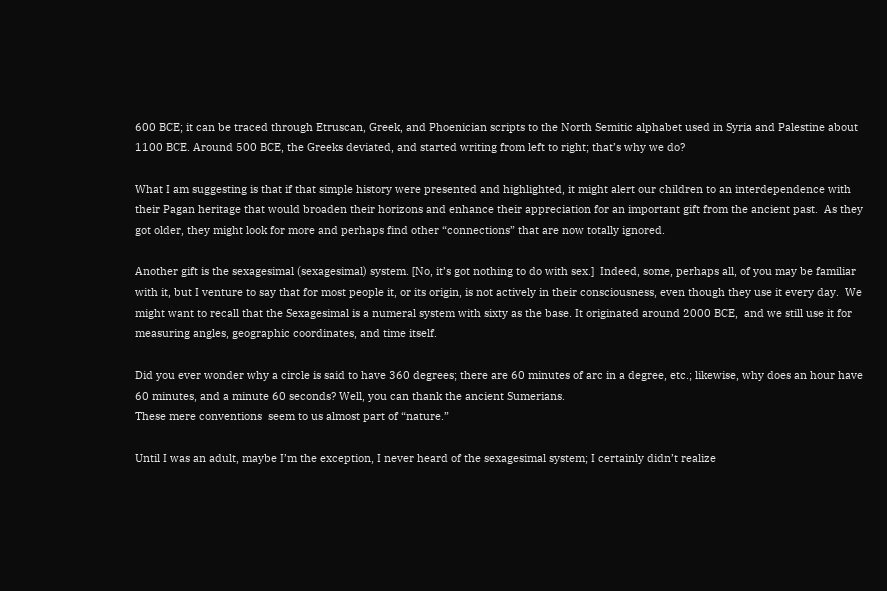600 BCE; it can be traced through Etruscan, Greek, and Phoenician scripts to the North Semitic alphabet used in Syria and Palestine about 1100 BCE. Around 500 BCE, the Greeks deviated, and started writing from left to right; that’s why we do?

What I am suggesting is that if that simple history were presented and highlighted, it might alert our children to an interdependence with their Pagan heritage that would broaden their horizons and enhance their appreciation for an important gift from the ancient past.  As they got older, they might look for more and perhaps find other “connections” that are now totally ignored.

Another gift is the sexagesimal (sexagesimal) system. [No, it’s got nothing to do with sex.]  Indeed, some, perhaps all, of you may be familiar with it, but I venture to say that for most people it, or its origin, is not actively in their consciousness, even though they use it every day.  We might want to recall that the Sexagesimal is a numeral system with sixty as the base. It originated around 2000 BCE,  and we still use it for measuring angles, geographic coordinates, and time itself.

Did you ever wonder why a circle is said to have 360 degrees; there are 60 minutes of arc in a degree, etc.; likewise, why does an hour have 60 minutes, and a minute 60 seconds? Well, you can thank the ancient Sumerians.
These mere conventions  seem to us almost part of “nature.”

Until I was an adult, maybe I’m the exception, I never heard of the sexagesimal system; I certainly didn’t realize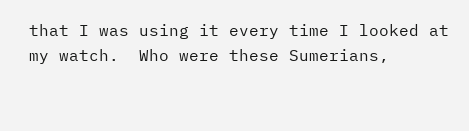that I was using it every time I looked at my watch.  Who were these Sumerians,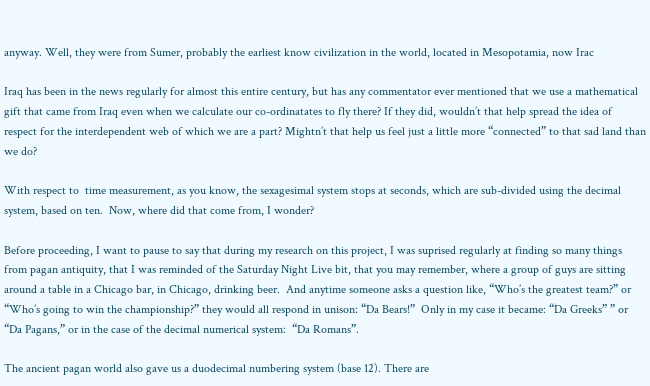anyway. Well, they were from Sumer, probably the earliest know civilization in the world, located in Mesopotamia, now Irac

Iraq has been in the news regularly for almost this entire century, but has any commentator ever mentioned that we use a mathematical gift that came from Iraq even when we calculate our co-ordinatates to fly there? If they did, wouldn’t that help spread the idea of respect for the interdependent web of which we are a part? Mightn’t that help us feel just a little more “connected” to that sad land than we do?

With respect to  time measurement, as you know, the sexagesimal system stops at seconds, which are sub-divided using the decimal system, based on ten.  Now, where did that come from, I wonder?

Before proceeding, I want to pause to say that during my research on this project, I was suprised regularly at finding so many things from pagan antiquity, that I was reminded of the Saturday Night Live bit, that you may remember, where a group of guys are sitting around a table in a Chicago bar, in Chicago, drinking beer.  And anytime someone asks a question like, “Who’s the greatest team?” or “Who’s going to win the championship?” they would all respond in unison: “Da Bears!”  Only in my case it became: “Da Greeks” ” or “Da Pagans,” or in the case of the decimal numerical system:  “Da Romans”.

The ancient pagan world also gave us a duodecimal numbering system (base 12). There are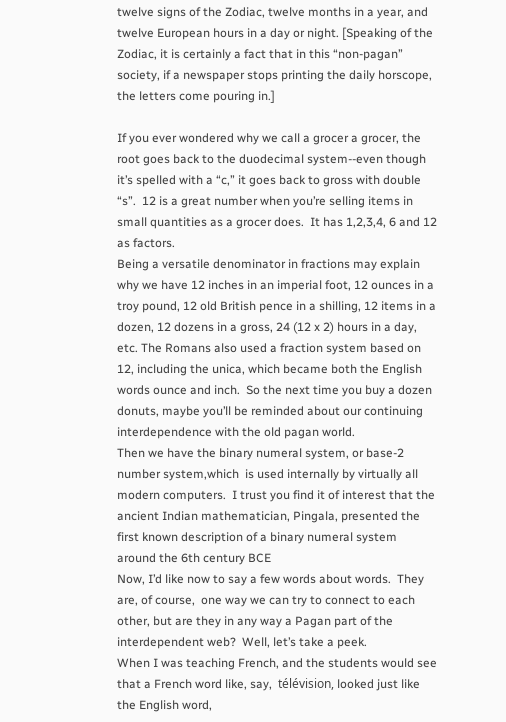twelve signs of the Zodiac, twelve months in a year, and twelve European hours in a day or night. [Speaking of the Zodiac, it is certainly a fact that in this “non-pagan” society, if a newspaper stops printing the daily horscope, the letters come pouring in.]

If you ever wondered why we call a grocer a grocer, the root goes back to the duodecimal system--even though it’s spelled with a “c,” it goes back to gross with double “s”.  12 is a great number when you’re selling items in small quantities as a grocer does.  It has 1,2,3,4, 6 and 12 as factors.
Being a versatile denominator in fractions may explain why we have 12 inches in an imperial foot, 12 ounces in a troy pound, 12 old British pence in a shilling, 12 items in a dozen, 12 dozens in a gross, 24 (12 x 2) hours in a day, etc. The Romans also used a fraction system based on 12, including the unica, which became both the English words ounce and inch.  So the next time you buy a dozen donuts, maybe you’ll be reminded about our continuing interdependence with the old pagan world.
Then we have the binary numeral system, or base-2 number system,which  is used internally by virtually all modern computers.  I trust you find it of interest that the ancient Indian mathematician, Pingala, presented the first known description of a binary numeral system around the 6th century BCE
Now, I’d like now to say a few words about words.  They are, of course,  one way we can try to connect to each other, but are they in any way a Pagan part of the interdependent web?  Well, let’s take a peek.
When I was teaching French, and the students would see that a French word like, say,  télévision, looked just like the English word,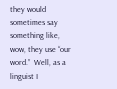they would sometimes say something like, wow, they use “our word.”  Well, as a linguist I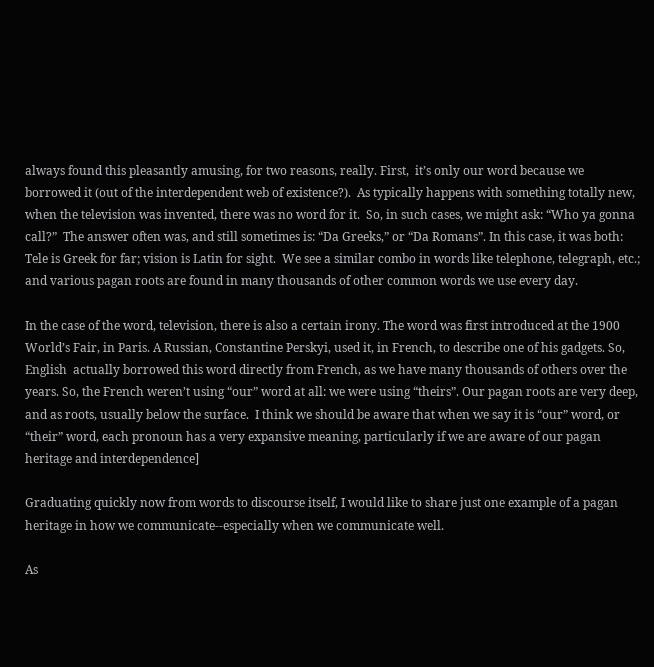always found this pleasantly amusing, for two reasons, really. First,  it’s only our word because we borrowed it (out of the interdependent web of existence?).  As typically happens with something totally new, when the television was invented, there was no word for it.  So, in such cases, we might ask: “Who ya gonna call?”  The answer often was, and still sometimes is: “Da Greeks,” or “Da Romans”. In this case, it was both: Tele is Greek for far; vision is Latin for sight.  We see a similar combo in words like telephone, telegraph, etc.; and various pagan roots are found in many thousands of other common words we use every day.

In the case of the word, television, there is also a certain irony. The word was first introduced at the 1900 World’s Fair, in Paris. A Russian, Constantine Perskyi, used it, in French, to describe one of his gadgets. So, English  actually borrowed this word directly from French, as we have many thousands of others over the years. So, the French weren’t using “our” word at all: we were using “theirs”. Our pagan roots are very deep, and as roots, usually below the surface.  I think we should be aware that when we say it is “our” word, or “their” word, each pronoun has a very expansive meaning, particularly if we are aware of our pagan heritage and interdependence]

Graduating quickly now from words to discourse itself, I would like to share just one example of a pagan heritage in how we communicate--especially when we communicate well.

As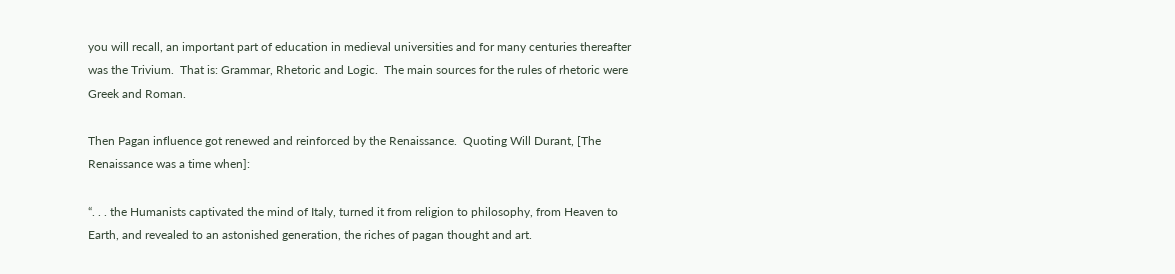you will recall, an important part of education in medieval universities and for many centuries thereafter was the Trivium.  That is: Grammar, Rhetoric and Logic.  The main sources for the rules of rhetoric were Greek and Roman.

Then Pagan influence got renewed and reinforced by the Renaissance.  Quoting Will Durant, [The Renaissance was a time when]:

“. . . the Humanists captivated the mind of Italy, turned it from religion to philosophy, from Heaven to Earth, and revealed to an astonished generation, the riches of pagan thought and art.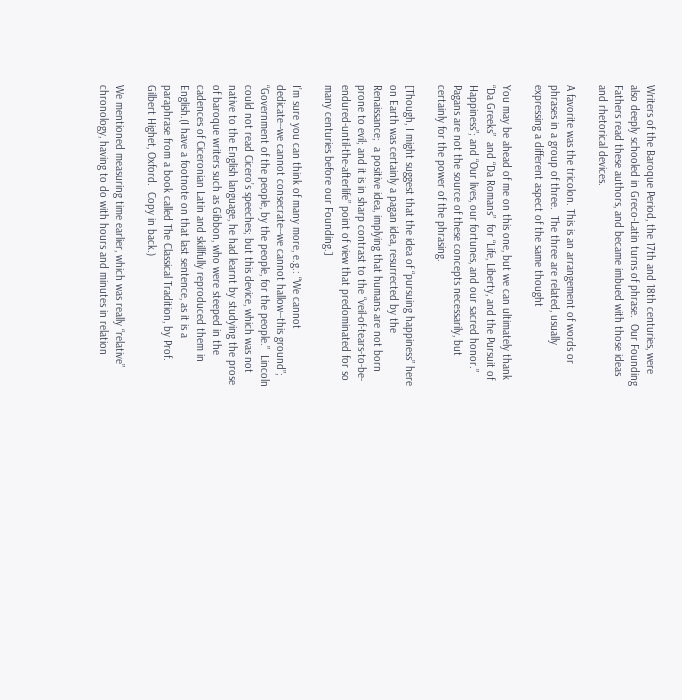Writers of the Baroque Period, the 17th and 18th centuries, were also deeply schooled in Greco-Latin turns of phrase.  Our Founding Fathers read these authors, and became imbued with those ideas and rhetorical devices.

A favorite was the tricolon. This is an arrangement of words or phrases in a group of three.  The three are related, usually expressing a different aspect of the same thought

You may be ahead of me on this one, but we can ultimately thank “Da Greeks”  and “Da Romans”  for “Life, Liberty, and the Pursuit of Happiness”; and “Our lives, our fortunes, and our sacred honor.”  Pagans are not the source of these concepts necessarily, but certainly for the power of the phrasing.

[Though, I might suggest that the idea of “pursuing happiness” here on Earth was certainly a pagan idea, resurrected by the Renaissance;  a positive idea, implying that humans are not born prone to evil; and it is in sharp contrast to the “veil-of-tears-to-be-endured-until-the-afterlife” point of view that predominated for so many centuries before our Founding.]

I’m sure you can think of many more, e.g.: “We cannot dedicate--we cannot consecrate--we cannot hallow--this ground”;   “Government of the people, by the people, for the people.”  Lincoln could not read Cicero’s speeches; but this device, which was not native to the English language, he had learnt by studying the prose of baroque writers such as Gibbon, who were steeped in the cadences of Ciceronian Latin and skillfully reproduced them in English.(I have a footnote on that last sentence, as it is a paraphrase from a book called The Classical Tradition, by Prof. Gilbert Highet, Oxford.  Copy in back.)

We mentioned measuring time earlier, which was really “relative” chronology, having to do with hours and minutes in relation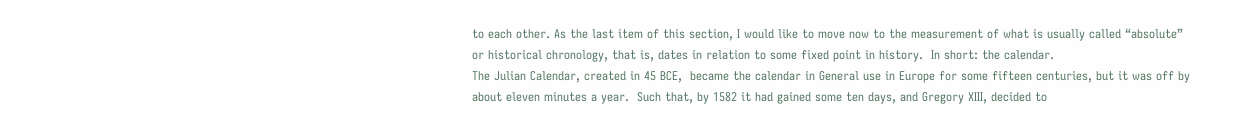to each other. As the last item of this section, I would like to move now to the measurement of what is usually called “absolute” or historical chronology, that is, dates in relation to some fixed point in history.  In short: the calendar.
The Julian Calendar, created in 45 BCE,  became the calendar in General use in Europe for some fifteen centuries, but it was off by about eleven minutes a year.  Such that, by 1582 it had gained some ten days, and Gregory XIII, decided to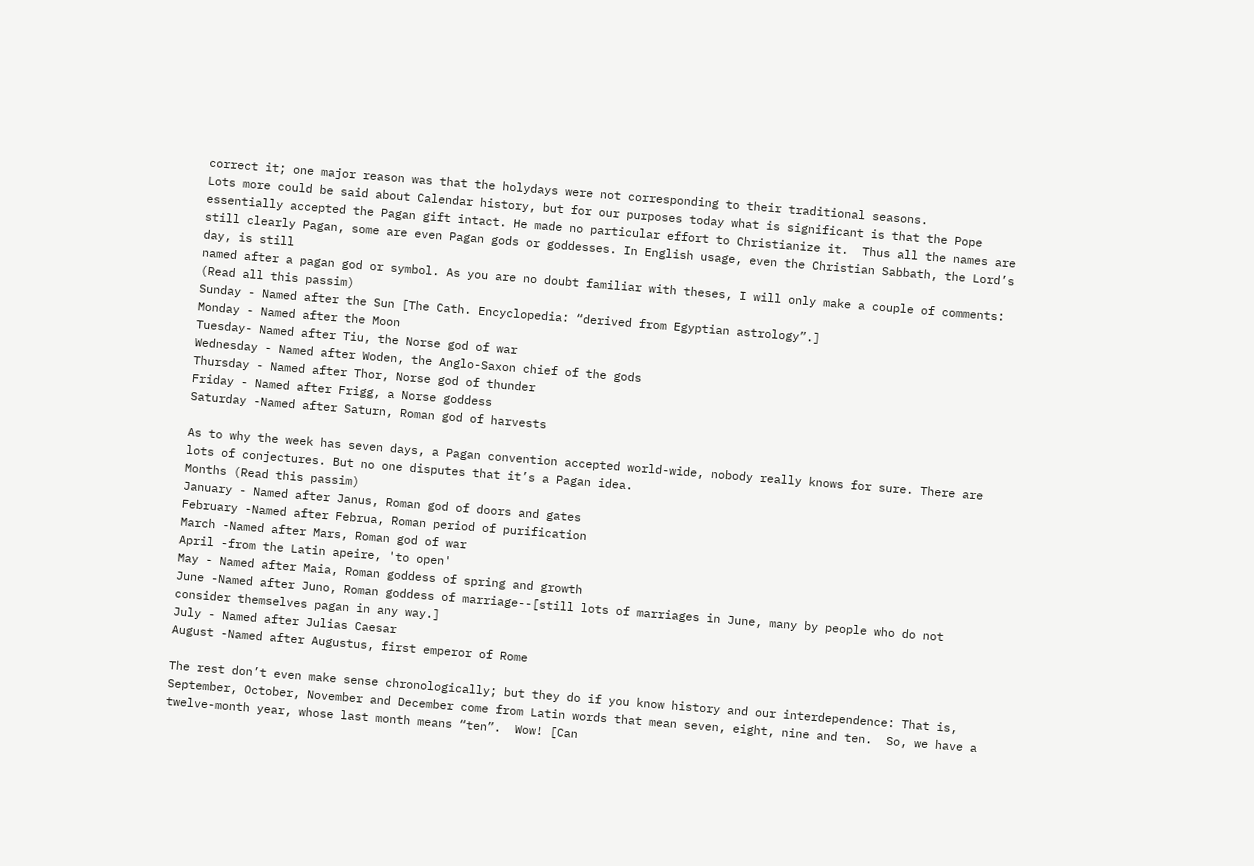correct it; one major reason was that the holydays were not corresponding to their traditional seasons.
Lots more could be said about Calendar history, but for our purposes today what is significant is that the Pope essentially accepted the Pagan gift intact. He made no particular effort to Christianize it.  Thus all the names are still clearly Pagan, some are even Pagan gods or goddesses. In English usage, even the Christian Sabbath, the Lord’s day, is still
named after a pagan god or symbol. As you are no doubt familiar with theses, I will only make a couple of comments:
(Read all this passim)
Sunday - Named after the Sun [The Cath. Encyclopedia: “derived from Egyptian astrology”.]
Monday - Named after the Moon
Tuesday- Named after Tiu, the Norse god of war
Wednesday - Named after Woden, the Anglo-Saxon chief of the gods
Thursday - Named after Thor, Norse god of thunder
Friday - Named after Frigg, a Norse goddess
Saturday -Named after Saturn, Roman god of harvests

As to why the week has seven days, a Pagan convention accepted world-wide, nobody really knows for sure. There are lots of conjectures. But no one disputes that it’s a Pagan idea.
Months (Read this passim)
January - Named after Janus, Roman god of doors and gates
February -Named after Februa, Roman period of purification
March -Named after Mars, Roman god of war
April -from the Latin apeire, 'to open'
May - Named after Maia, Roman goddess of spring and growth
June -Named after Juno, Roman goddess of marriage--[still lots of marriages in June, many by people who do not consider themselves pagan in any way.]
July - Named after Julias Caesar
August -Named after Augustus, first emperor of Rome

The rest don’t even make sense chronologically; but they do if you know history and our interdependence: That is, September, October, November and December come from Latin words that mean seven, eight, nine and ten.  So, we have a twelve-month year, whose last month means “ten”.  Wow! [Can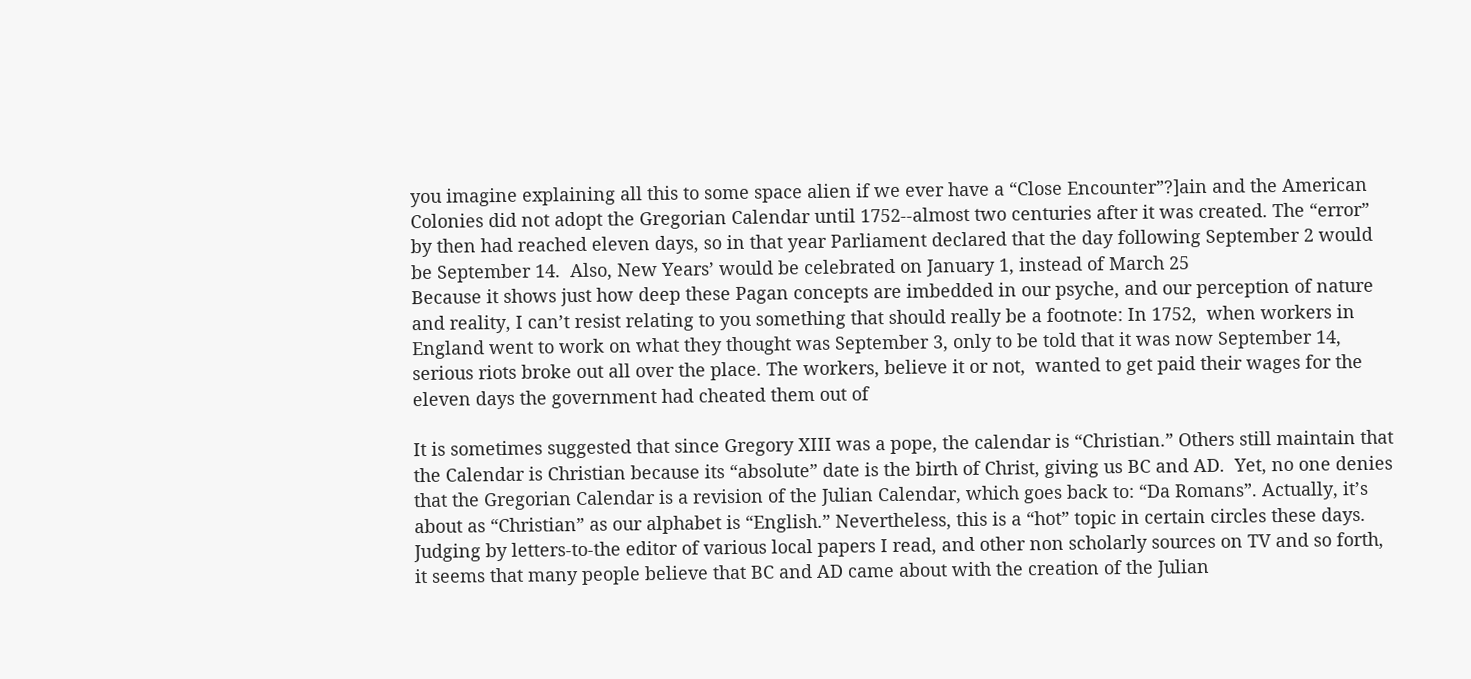you imagine explaining all this to some space alien if we ever have a “Close Encounter”?]ain and the American Colonies did not adopt the Gregorian Calendar until 1752--almost two centuries after it was created. The “error” by then had reached eleven days, so in that year Parliament declared that the day following September 2 would be September 14.  Also, New Years’ would be celebrated on January 1, instead of March 25
Because it shows just how deep these Pagan concepts are imbedded in our psyche, and our perception of nature and reality, I can’t resist relating to you something that should really be a footnote: In 1752,  when workers in England went to work on what they thought was September 3, only to be told that it was now September 14, serious riots broke out all over the place. The workers, believe it or not,  wanted to get paid their wages for the eleven days the government had cheated them out of

It is sometimes suggested that since Gregory XIII was a pope, the calendar is “Christian.” Others still maintain that the Calendar is Christian because its “absolute” date is the birth of Christ, giving us BC and AD.  Yet, no one denies that the Gregorian Calendar is a revision of the Julian Calendar, which goes back to: “Da Romans”. Actually, it’s about as “Christian” as our alphabet is “English.” Nevertheless, this is a “hot” topic in certain circles these days.  Judging by letters-to-the editor of various local papers I read, and other non scholarly sources on TV and so forth, it seems that many people believe that BC and AD came about with the creation of the Julian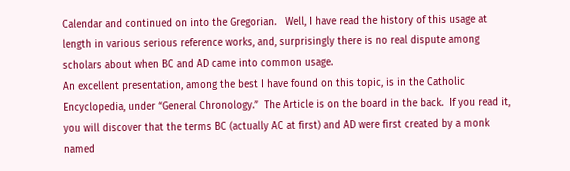Calendar and continued on into the Gregorian.   Well, I have read the history of this usage at length in various serious reference works, and, surprisingly there is no real dispute among scholars about when BC and AD came into common usage.
An excellent presentation, among the best I have found on this topic, is in the Catholic Encyclopedia, under “General Chronology.”  The Article is on the board in the back.  If you read it, you will discover that the terms BC (actually AC at first) and AD were first created by a monk named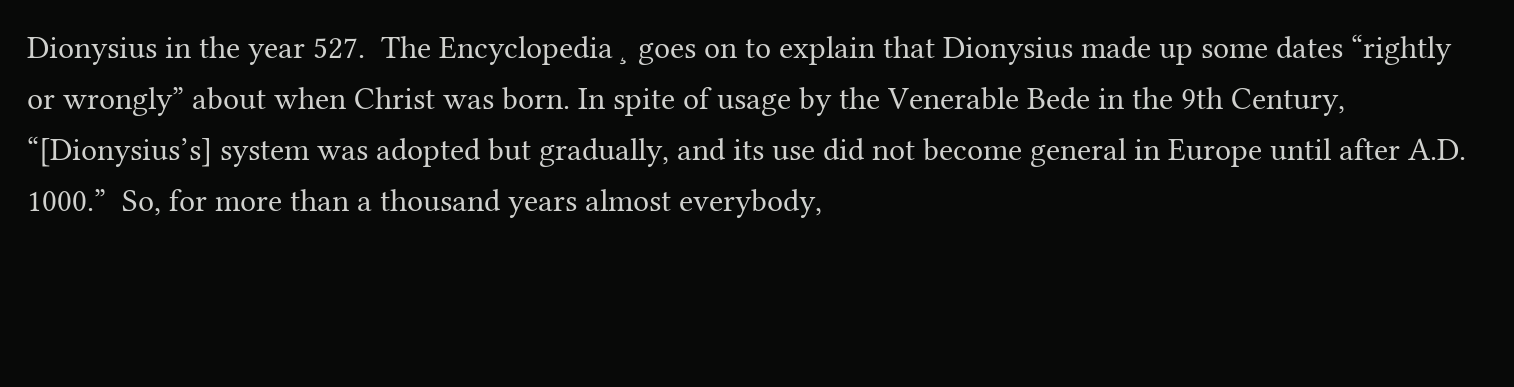Dionysius in the year 527.  The Encyclopedia¸ goes on to explain that Dionysius made up some dates “rightly or wrongly” about when Christ was born. In spite of usage by the Venerable Bede in the 9th Century, “[Dionysius’s] system was adopted but gradually, and its use did not become general in Europe until after A.D. 1000.”  So, for more than a thousand years almost everybody,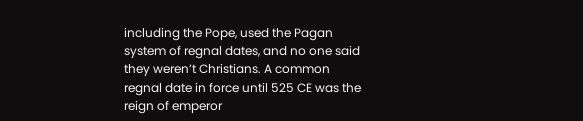including the Pope, used the Pagan system of regnal dates, and no one said they weren’t Christians. A common regnal date in force until 525 CE was the reign of emperor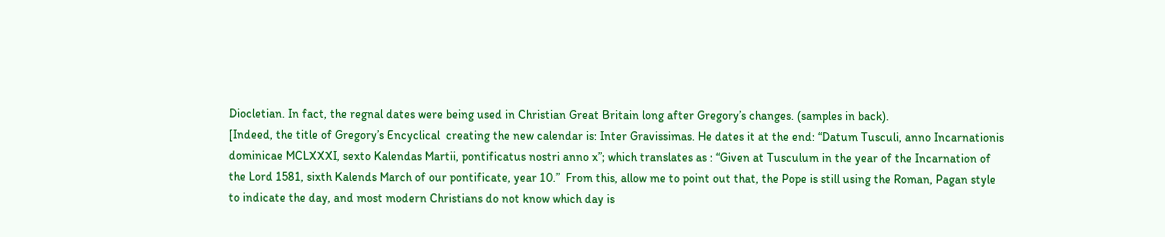Diocletian. In fact, the regnal dates were being used in Christian Great Britain long after Gregory’s changes. (samples in back).
[Indeed, the title of Gregory’s Encyclical  creating the new calendar is: Inter Gravissimas. He dates it at the end: “Datum Tusculi, anno Incarnationis dominicae MCLXXXI, sexto Kalendas Martii, pontificatus nostri anno x”; which translates as : “Given at Tusculum in the year of the Incarnation of the Lord 1581, sixth Kalends March of our pontificate, year 10.”  From this, allow me to point out that, the Pope is still using the Roman, Pagan style to indicate the day, and most modern Christians do not know which day is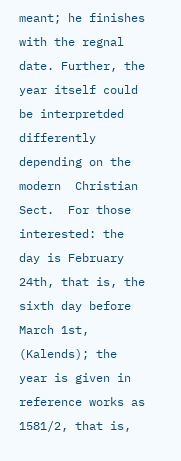meant; he finishes with the regnal date. Further, the year itself could be interpretded differently depending on the modern  Christian Sect.  For those interested: the day is February 24th, that is, the sixth day before March 1st, (Kalends); the year is given in reference works as 1581/2, that is,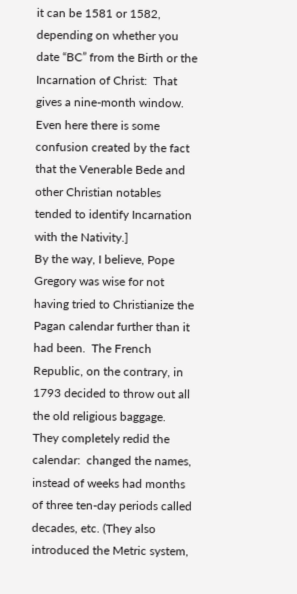it can be 1581 or 1582, depending on whether you date “BC” from the Birth or the Incarnation of Christ:  That gives a nine-month window. Even here there is some confusion created by the fact that the Venerable Bede and other Christian notables tended to identify Incarnation with the Nativity.]
By the way, I believe, Pope Gregory was wise for not having tried to Christianize the Pagan calendar further than it had been.  The French Republic, on the contrary, in 1793 decided to throw out all the old religious baggage.  They completely redid the calendar:  changed the names, instead of weeks had months of three ten-day periods called decades, etc. (They also introduced the Metric system,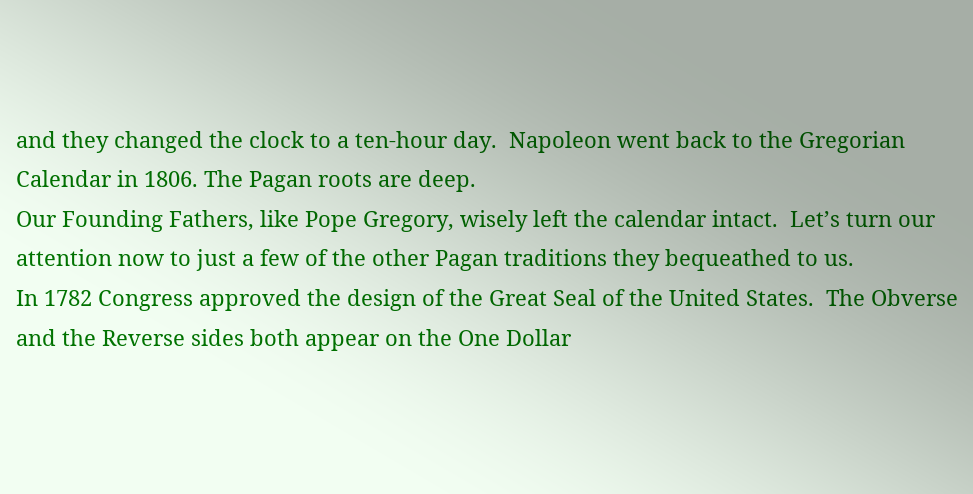and they changed the clock to a ten-hour day.  Napoleon went back to the Gregorian Calendar in 1806. The Pagan roots are deep.
Our Founding Fathers, like Pope Gregory, wisely left the calendar intact.  Let’s turn our attention now to just a few of the other Pagan traditions they bequeathed to us.
In 1782 Congress approved the design of the Great Seal of the United States.  The Obverse and the Reverse sides both appear on the One Dollar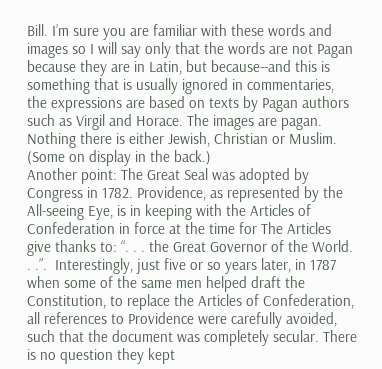Bill. I’m sure you are familiar with these words and images so I will say only that the words are not Pagan because they are in Latin, but because--and this is something that is usually ignored in commentaries, the expressions are based on texts by Pagan authors such as Virgil and Horace. The images are pagan. Nothing there is either Jewish, Christian or Muslim. (Some on display in the back.)
Another point: The Great Seal was adopted by Congress in 1782. Providence, as represented by the All-seeing Eye, is in keeping with the Articles of Confederation in force at the time for The Articles give thanks to: “. . . the Great Governor of the World. . .”.  Interestingly, just five or so years later, in 1787 when some of the same men helped draft the Constitution, to replace the Articles of Confederation, all references to Providence were carefully avoided, such that the document was completely secular. There is no question they kept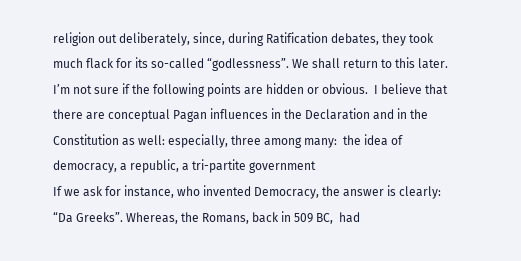religion out deliberately, since, during Ratification debates, they took much flack for its so-called “godlessness”. We shall return to this later.
I’m not sure if the following points are hidden or obvious.  I believe that there are conceptual Pagan influences in the Declaration and in the Constitution as well: especially, three among many:  the idea of democracy, a republic, a tri-partite government
If we ask for instance, who invented Democracy, the answer is clearly: “Da Greeks”. Whereas, the Romans, back in 509 BC,  had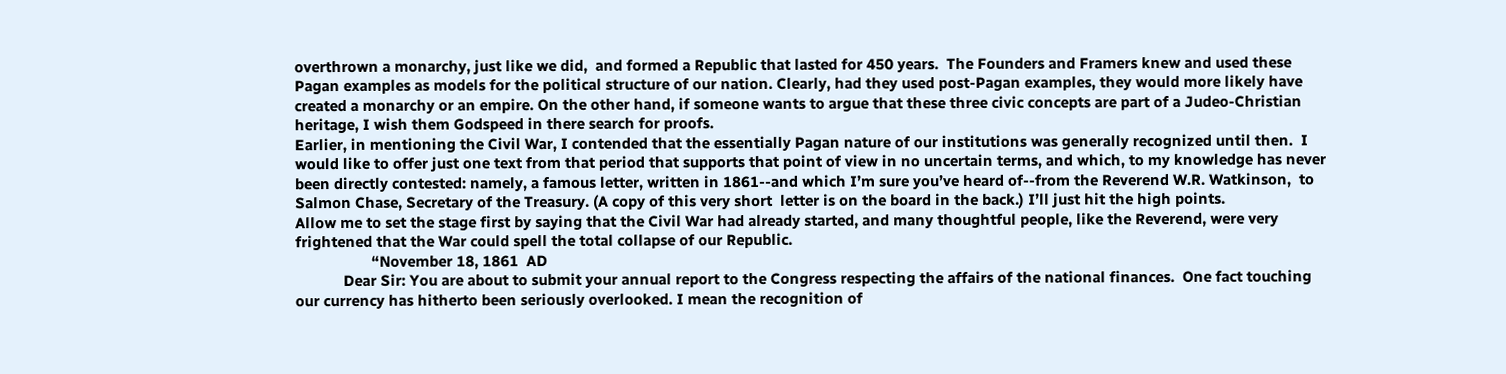overthrown a monarchy, just like we did,  and formed a Republic that lasted for 450 years.  The Founders and Framers knew and used these Pagan examples as models for the political structure of our nation. Clearly, had they used post-Pagan examples, they would more likely have created a monarchy or an empire. On the other hand, if someone wants to argue that these three civic concepts are part of a Judeo-Christian heritage, I wish them Godspeed in there search for proofs.
Earlier, in mentioning the Civil War, I contended that the essentially Pagan nature of our institutions was generally recognized until then.  I would like to offer just one text from that period that supports that point of view in no uncertain terms, and which, to my knowledge has never been directly contested: namely, a famous letter, written in 1861--and which I’m sure you’ve heard of--from the Reverend W.R. Watkinson,  to Salmon Chase, Secretary of the Treasury. (A copy of this very short  letter is on the board in the back.) I’ll just hit the high points.
Allow me to set the stage first by saying that the Civil War had already started, and many thoughtful people, like the Reverend, were very frightened that the War could spell the total collapse of our Republic.
                   “November 18, 1861  AD
            Dear Sir: You are about to submit your annual report to the Congress respecting the affairs of the national finances.  One fact touching our currency has hitherto been seriously overlooked. I mean the recognition of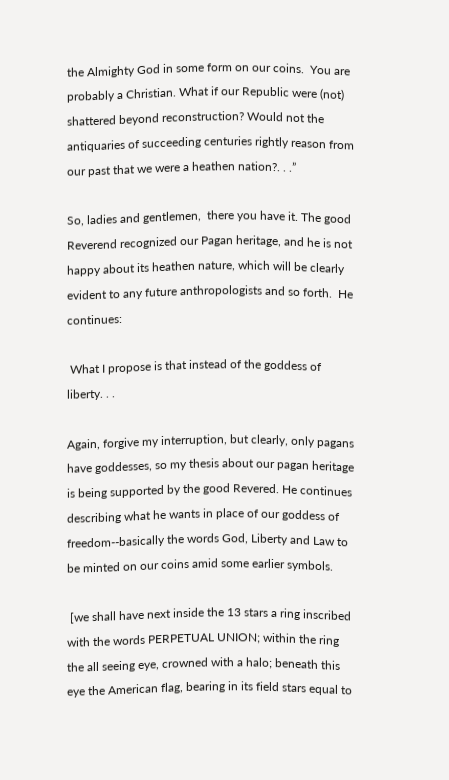the Almighty God in some form on our coins.  You are probably a Christian. What if our Republic were (not) shattered beyond reconstruction? Would not the antiquaries of succeeding centuries rightly reason from our past that we were a heathen nation?. . .”

So, ladies and gentlemen,  there you have it. The good Reverend recognized our Pagan heritage, and he is not happy about its heathen nature, which will be clearly evident to any future anthropologists and so forth.  He continues:

 What I propose is that instead of the goddess of liberty. . .

Again, forgive my interruption, but clearly, only pagans have goddesses, so my thesis about our pagan heritage is being supported by the good Revered. He continues describing what he wants in place of our goddess of freedom--basically the words God, Liberty and Law to be minted on our coins amid some earlier symbols.

 [we shall have next inside the 13 stars a ring inscribed with the words PERPETUAL UNION; within the ring the all seeing eye, crowned with a halo; beneath this eye the American flag, bearing in its field stars equal to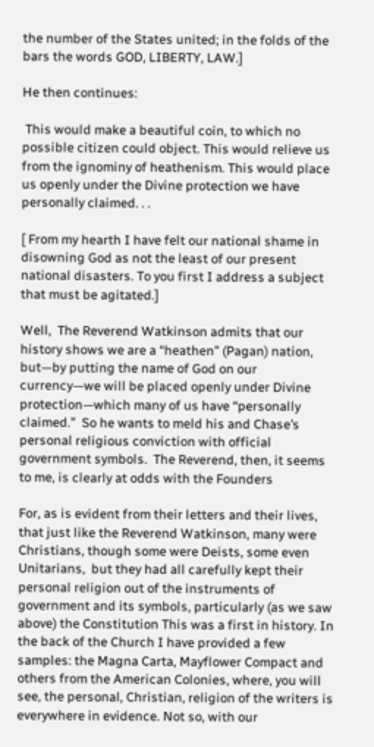the number of the States united; in the folds of the bars the words GOD, LIBERTY, LAW.]

He then continues:

 This would make a beautiful coin, to which no possible citizen could object. This would relieve us from the ignominy of heathenism. This would place us openly under the Divine protection we have personally claimed. . .

[ From my hearth I have felt our national shame in disowning God as not the least of our present national disasters. To you first I address a subject that must be agitated.]

Well,  The Reverend Watkinson admits that our history shows we are a “heathen” (Pagan) nation, but—by putting the name of God on our currency—we will be placed openly under Divine protection—which many of us have “personally claimed.”  So he wants to meld his and Chase’s  personal religious conviction with official government symbols.  The Reverend, then, it seems to me, is clearly at odds with the Founders

For, as is evident from their letters and their lives, that just like the Reverend Watkinson, many were Christians, though some were Deists, some even Unitarians,  but they had all carefully kept their personal religion out of the instruments of government and its symbols, particularly (as we saw above) the Constitution This was a first in history. In the back of the Church I have provided a few samples: the Magna Carta, Mayflower Compact and others from the American Colonies, where, you will see, the personal, Christian, religion of the writers is everywhere in evidence. Not so, with our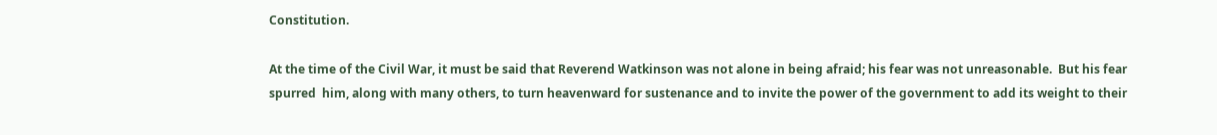Constitution.

At the time of the Civil War, it must be said that Reverend Watkinson was not alone in being afraid; his fear was not unreasonable.  But his fear spurred  him, along with many others, to turn heavenward for sustenance and to invite the power of the government to add its weight to their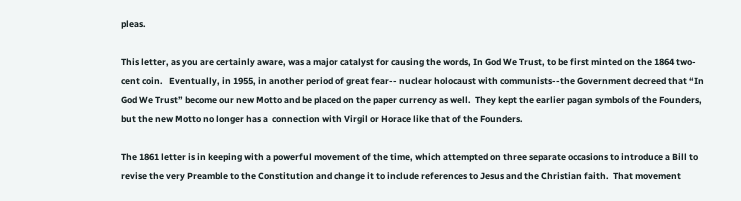pleas.

This letter, as you are certainly aware, was a major catalyst for causing the words, In God We Trust, to be first minted on the 1864 two-cent coin.   Eventually, in 1955, in another period of great fear-- nuclear holocaust with communists--the Government decreed that “In God We Trust” become our new Motto and be placed on the paper currency as well.  They kept the earlier pagan symbols of the Founders, but the new Motto no longer has a  connection with Virgil or Horace like that of the Founders.

The 1861 letter is in keeping with a powerful movement of the time, which attempted on three separate occasions to introduce a Bill to revise the very Preamble to the Constitution and change it to include references to Jesus and the Christian faith.  That movement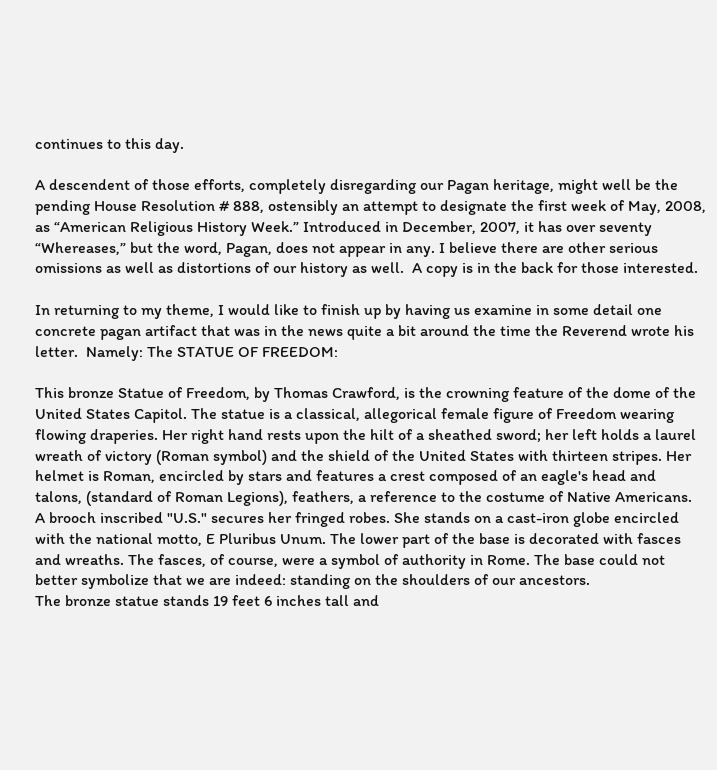continues to this day.

A descendent of those efforts, completely disregarding our Pagan heritage, might well be the pending House Resolution # 888, ostensibly an attempt to designate the first week of May, 2008, as “American Religious History Week.” Introduced in December, 2007, it has over seventy “Whereases,” but the word, Pagan, does not appear in any. I believe there are other serious omissions as well as distortions of our history as well.  A copy is in the back for those interested.

In returning to my theme, I would like to finish up by having us examine in some detail one concrete pagan artifact that was in the news quite a bit around the time the Reverend wrote his letter.  Namely: The STATUE OF FREEDOM:

This bronze Statue of Freedom, by Thomas Crawford, is the crowning feature of the dome of the United States Capitol. The statue is a classical, allegorical female figure of Freedom wearing flowing draperies. Her right hand rests upon the hilt of a sheathed sword; her left holds a laurel wreath of victory (Roman symbol) and the shield of the United States with thirteen stripes. Her helmet is Roman, encircled by stars and features a crest composed of an eagle's head and talons, (standard of Roman Legions), feathers, a reference to the costume of Native Americans.
A brooch inscribed "U.S." secures her fringed robes. She stands on a cast-iron globe encircled with the national motto, E Pluribus Unum. The lower part of the base is decorated with fasces and wreaths. The fasces, of course, were a symbol of authority in Rome. The base could not better symbolize that we are indeed: standing on the shoulders of our ancestors.
The bronze statue stands 19 feet 6 inches tall and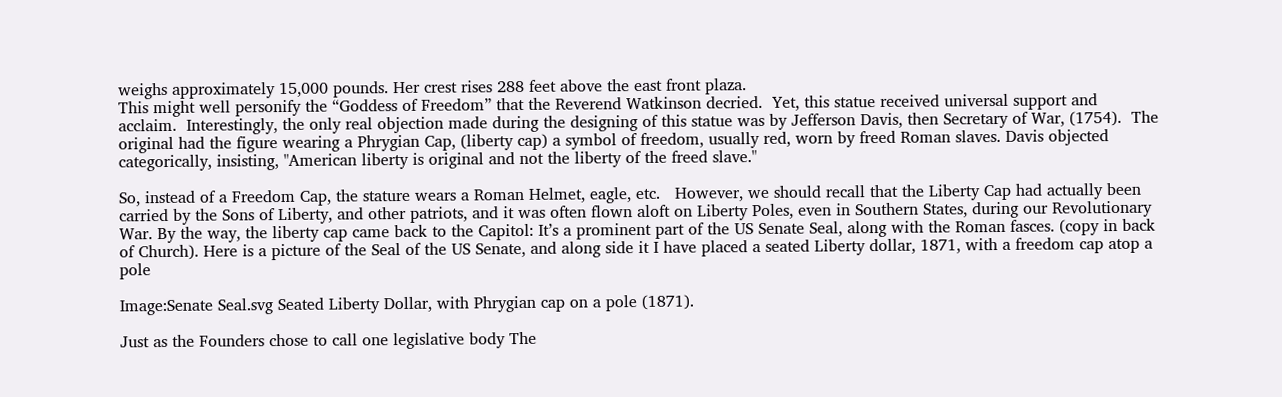weighs approximately 15,000 pounds. Her crest rises 288 feet above the east front plaza.
This might well personify the “Goddess of Freedom” that the Reverend Watkinson decried.  Yet, this statue received universal support and acclaim.  Interestingly, the only real objection made during the designing of this statue was by Jefferson Davis, then Secretary of War, (1754).  The original had the figure wearing a Phrygian Cap, (liberty cap) a symbol of freedom, usually red, worn by freed Roman slaves. Davis objected categorically, insisting, "American liberty is original and not the liberty of the freed slave."

So, instead of a Freedom Cap, the stature wears a Roman Helmet, eagle, etc.   However, we should recall that the Liberty Cap had actually been carried by the Sons of Liberty, and other patriots, and it was often flown aloft on Liberty Poles, even in Southern States, during our Revolutionary War. By the way, the liberty cap came back to the Capitol: It’s a prominent part of the US Senate Seal, along with the Roman fasces. (copy in back of Church). Here is a picture of the Seal of the US Senate, and along side it I have placed a seated Liberty dollar, 1871, with a freedom cap atop a pole

Image:Senate Seal.svg Seated Liberty Dollar, with Phrygian cap on a pole (1871).

Just as the Founders chose to call one legislative body The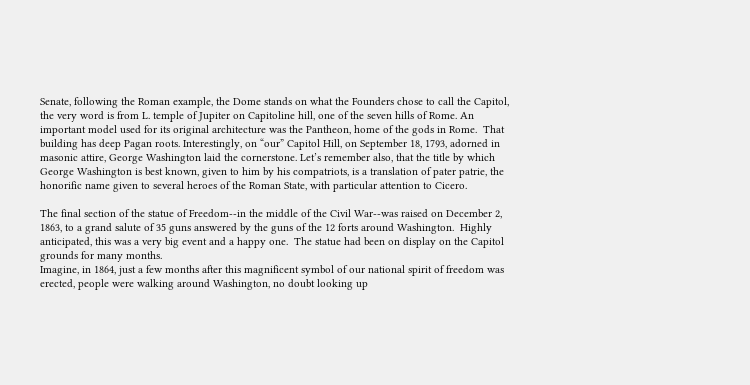Senate, following the Roman example, the Dome stands on what the Founders chose to call the Capitol, the very word is from L. temple of Jupiter on Capitoline hill, one of the seven hills of Rome. An important model used for its original architecture was the Pantheon, home of the gods in Rome.  That building has deep Pagan roots. Interestingly, on “our” Capitol Hill, on September 18, 1793, adorned in masonic attire, George Washington laid the cornerstone. Let’s remember also, that the title by which George Washington is best known, given to him by his compatriots, is a translation of pater patrie, the honorific name given to several heroes of the Roman State, with particular attention to Cicero.

The final section of the statue of Freedom--in the middle of the Civil War--was raised on December 2, 1863, to a grand salute of 35 guns answered by the guns of the 12 forts around Washington.  Highly anticipated, this was a very big event and a happy one.  The statue had been on display on the Capitol grounds for many months.
Imagine, in 1864, just a few months after this magnificent symbol of our national spirit of freedom was erected, people were walking around Washington, no doubt looking up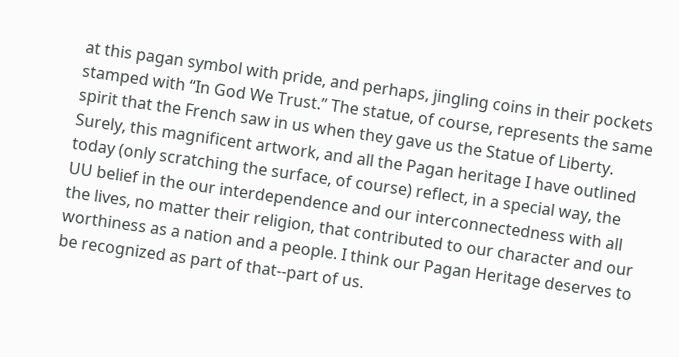at this pagan symbol with pride, and perhaps, jingling coins in their pockets stamped with “In God We Trust.” The statue, of course, represents the same spirit that the French saw in us when they gave us the Statue of Liberty.
Surely, this magnificent artwork, and all the Pagan heritage I have outlined today (only scratching the surface, of course) reflect, in a special way, the UU belief in the our interdependence and our interconnectedness with all the lives, no matter their religion, that contributed to our character and our worthiness as a nation and a people. I think our Pagan Heritage deserves to be recognized as part of that--part of us.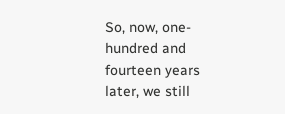So, now, one-hundred and fourteen years later, we still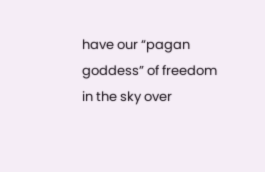have our “pagan goddess” of freedom in the sky over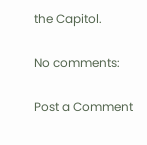the Capitol.

No comments:

Post a Comment